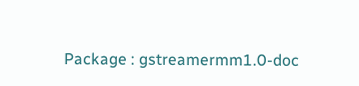Package : gstreamermm1.0-doc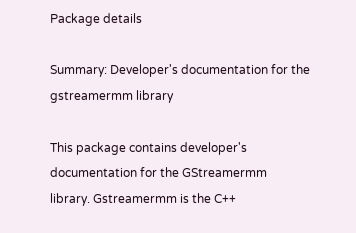Package details

Summary: Developer's documentation for the gstreamermm library

This package contains developer's documentation for the GStreamermm
library. Gstreamermm is the C++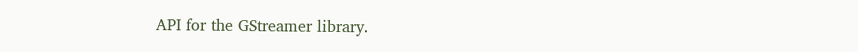API for the GStreamer library.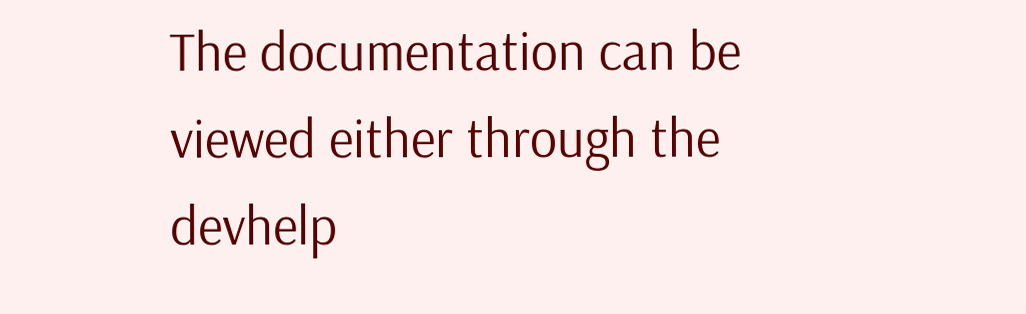The documentation can be viewed either through the devhelp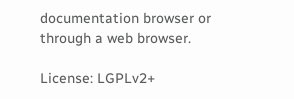documentation browser or through a web browser.

License: LGPLv2+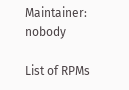Maintainer: nobody

List of RPMs